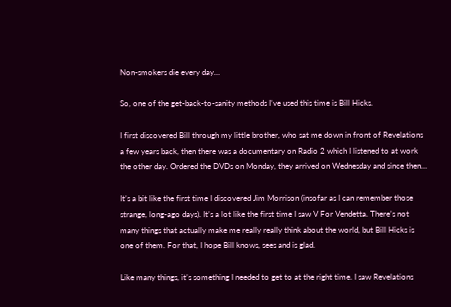Non-smokers die every day…

So, one of the get-back-to-sanity methods I’ve used this time is Bill Hicks.

I first discovered Bill through my little brother, who sat me down in front of Revelations a few years back, then there was a documentary on Radio 2 which I listened to at work the other day. Ordered the DVDs on Monday, they arrived on Wednesday and since then…

It’s a bit like the first time I discovered Jim Morrison (insofar as I can remember those strange, long-ago days). It’s a lot like the first time I saw V For Vendetta. There’s not many things that actually make me really really think about the world, but Bill Hicks is one of them. For that, I hope Bill knows, sees and is glad.

Like many things, it’s something I needed to get to at the right time. I saw Revelations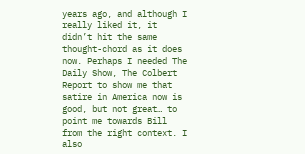years ago, and although I really liked it, it didn’t hit the same thought-chord as it does now. Perhaps I needed The Daily Show, The Colbert Report to show me that satire in America now is good, but not great… to point me towards Bill from the right context. I also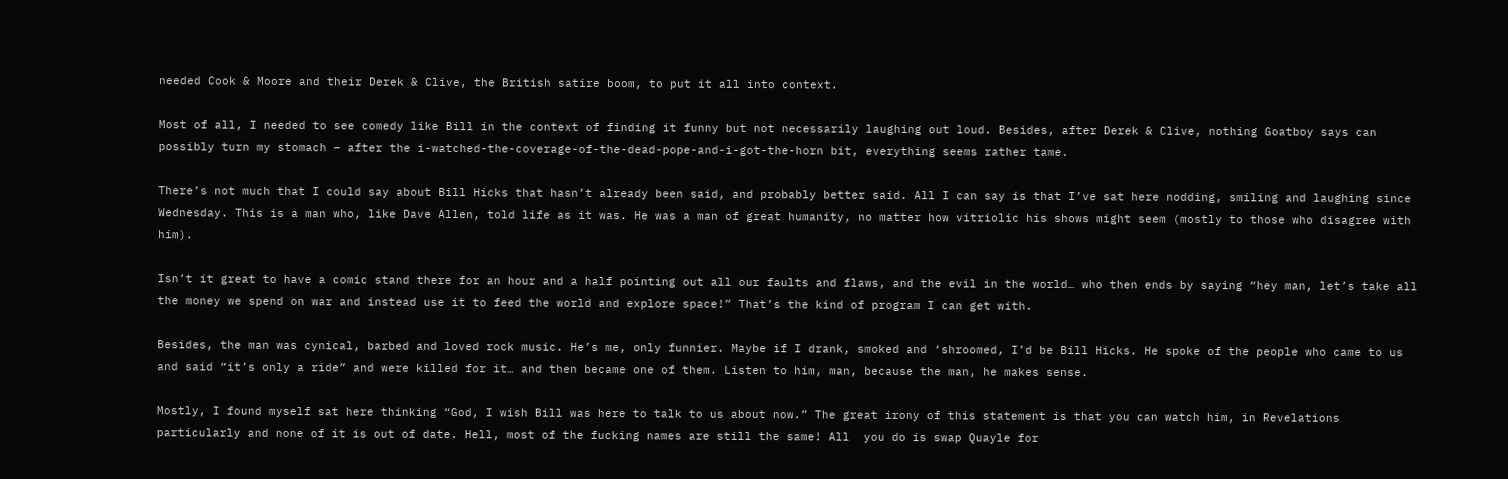needed Cook & Moore and their Derek & Clive, the British satire boom, to put it all into context.

Most of all, I needed to see comedy like Bill in the context of finding it funny but not necessarily laughing out loud. Besides, after Derek & Clive, nothing Goatboy says can possibly turn my stomach – after the i-watched-the-coverage-of-the-dead-pope-and-i-got-the-horn bit, everything seems rather tame.

There’s not much that I could say about Bill Hicks that hasn’t already been said, and probably better said. All I can say is that I’ve sat here nodding, smiling and laughing since Wednesday. This is a man who, like Dave Allen, told life as it was. He was a man of great humanity, no matter how vitriolic his shows might seem (mostly to those who disagree with him).

Isn’t it great to have a comic stand there for an hour and a half pointing out all our faults and flaws, and the evil in the world… who then ends by saying “hey man, let’s take all the money we spend on war and instead use it to feed the world and explore space!” That’s the kind of program I can get with.

Besides, the man was cynical, barbed and loved rock music. He’s me, only funnier. Maybe if I drank, smoked and ‘shroomed, I’d be Bill Hicks. He spoke of the people who came to us and said “it’s only a ride” and were killed for it… and then became one of them. Listen to him, man, because the man, he makes sense.

Mostly, I found myself sat here thinking “God, I wish Bill was here to talk to us about now.” The great irony of this statement is that you can watch him, in Revelations particularly and none of it is out of date. Hell, most of the fucking names are still the same! All  you do is swap Quayle for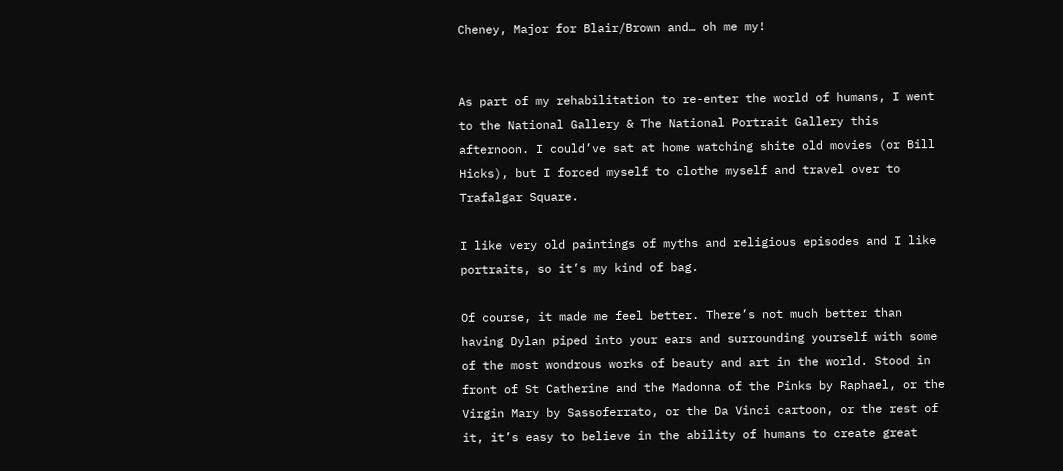Cheney, Major for Blair/Brown and… oh me my!


As part of my rehabilitation to re-enter the world of humans, I went to the National Gallery & The National Portrait Gallery this afternoon. I could’ve sat at home watching shite old movies (or Bill Hicks), but I forced myself to clothe myself and travel over to Trafalgar Square.

I like very old paintings of myths and religious episodes and I like portraits, so it’s my kind of bag.

Of course, it made me feel better. There’s not much better than having Dylan piped into your ears and surrounding yourself with some of the most wondrous works of beauty and art in the world. Stood in front of St Catherine and the Madonna of the Pinks by Raphael, or the Virgin Mary by Sassoferrato, or the Da Vinci cartoon, or the rest of it, it’s easy to believe in the ability of humans to create great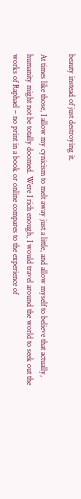beauty instead of just destroying it.

At times like those, I allow my cynicism to melt away just a little, and allow myself to believe that actually, humanity might not be totally doomed. Were I rich enough, I would travel around the world to seek out the works of Raphael – no print in a book or online compares to the experience of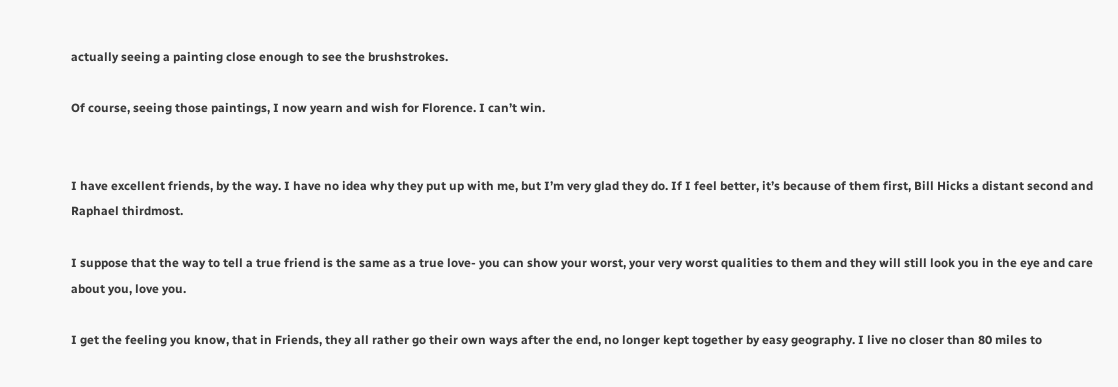actually seeing a painting close enough to see the brushstrokes.

Of course, seeing those paintings, I now yearn and wish for Florence. I can’t win.


I have excellent friends, by the way. I have no idea why they put up with me, but I’m very glad they do. If I feel better, it’s because of them first, Bill Hicks a distant second and Raphael thirdmost.

I suppose that the way to tell a true friend is the same as a true love- you can show your worst, your very worst qualities to them and they will still look you in the eye and care about you, love you.

I get the feeling you know, that in Friends, they all rather go their own ways after the end, no longer kept together by easy geography. I live no closer than 80 miles to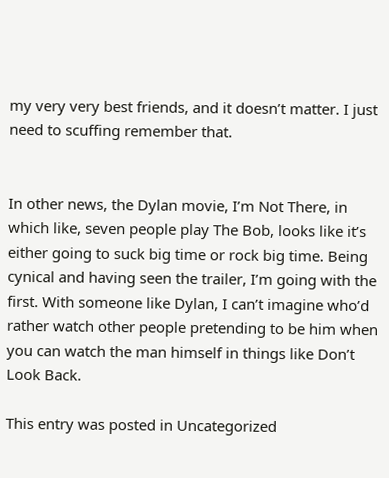my very very best friends, and it doesn’t matter. I just need to scuffing remember that.


In other news, the Dylan movie, I’m Not There, in which like, seven people play The Bob, looks like it’s either going to suck big time or rock big time. Being cynical and having seen the trailer, I’m going with the first. With someone like Dylan, I can’t imagine who’d rather watch other people pretending to be him when you can watch the man himself in things like Don’t Look Back.

This entry was posted in Uncategorized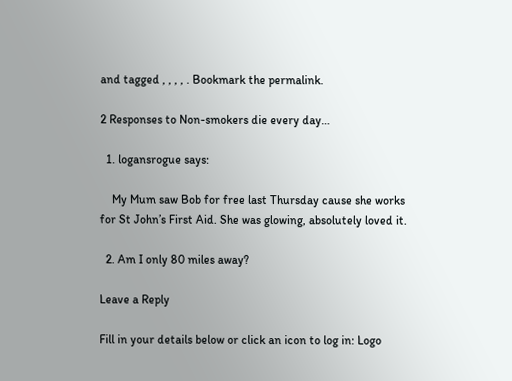and tagged , , , , . Bookmark the permalink.

2 Responses to Non-smokers die every day…

  1. logansrogue says:

    My Mum saw Bob for free last Thursday cause she works for St John’s First Aid. She was glowing, absolutely loved it.

  2. Am I only 80 miles away?

Leave a Reply

Fill in your details below or click an icon to log in: Logo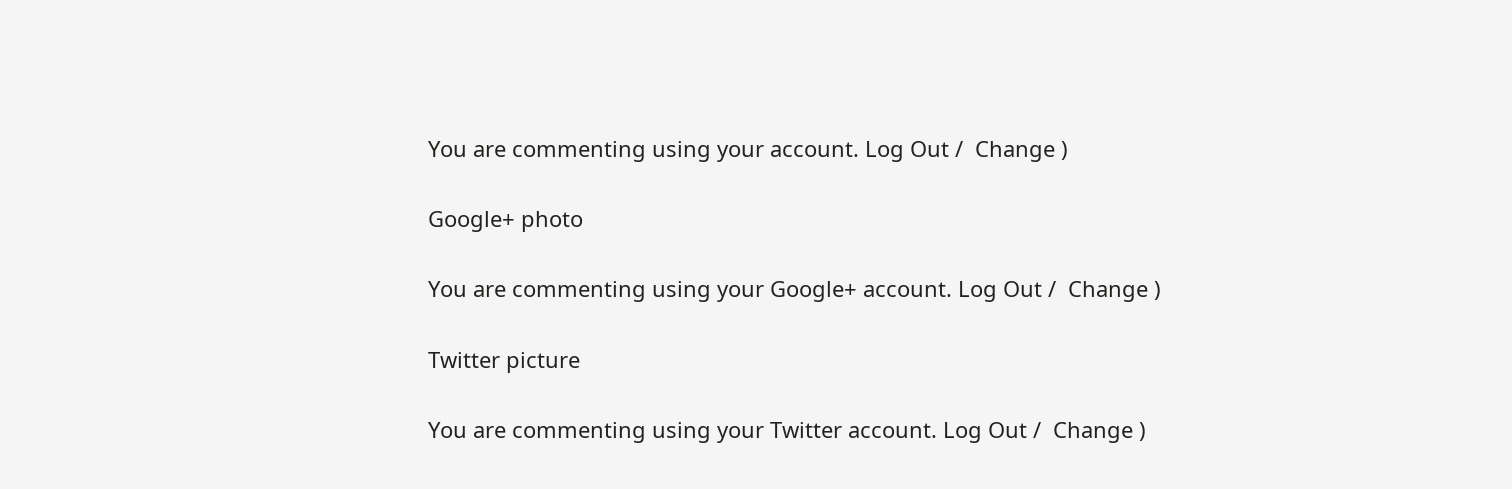You are commenting using your account. Log Out /  Change )

Google+ photo

You are commenting using your Google+ account. Log Out /  Change )

Twitter picture

You are commenting using your Twitter account. Log Out /  Change )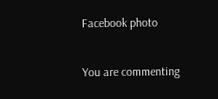Facebook photo

You are commenting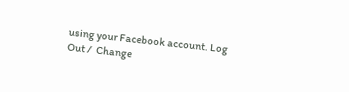using your Facebook account. Log Out /  Change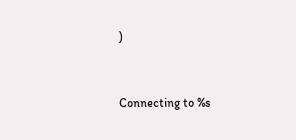)


Connecting to %s